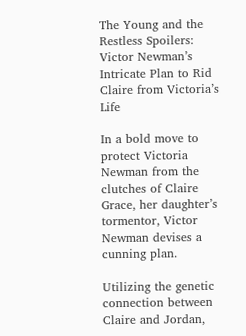The Young and the Restless Spoilers: Victor Newman’s Intricate Plan to Rid Claire from Victoria’s Life

In a bold move to protect Victoria Newman from the clutches of Claire Grace, her daughter’s tormentor, Victor Newman devises a cunning plan.

Utilizing the genetic connection between Claire and Jordan,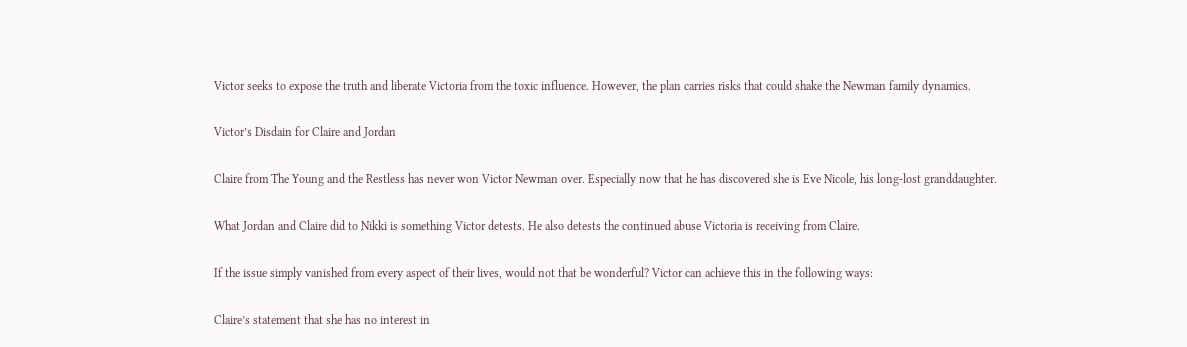Victor seeks to expose the truth and liberate Victoria from the toxic influence. However, the plan carries risks that could shake the Newman family dynamics.

Victor’s Disdain for Claire and Jordan

Claire from The Young and the Restless has never won Victor Newman over. Especially now that he has discovered she is Eve Nicole, his long-lost granddaughter.

What Jordan and Claire did to Nikki is something Victor detests. He also detests the continued abuse Victoria is receiving from Claire.

If the issue simply vanished from every aspect of their lives, would not that be wonderful? Victor can achieve this in the following ways:

Claire’s statement that she has no interest in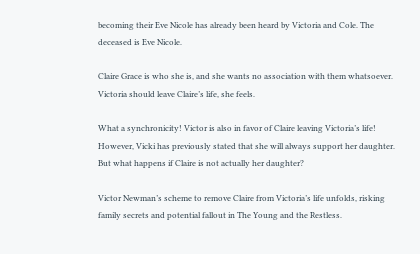becoming their Eve Nicole has already been heard by Victoria and Cole. The deceased is Eve Nicole.

Claire Grace is who she is, and she wants no association with them whatsoever. Victoria should leave Claire’s life, she feels.

What a synchronicity! Victor is also in favor of Claire leaving Victoria’s life! However, Vicki has previously stated that she will always support her daughter. But what happens if Claire is not actually her daughter?

Victor Newman’s scheme to remove Claire from Victoria’s life unfolds, risking family secrets and potential fallout in The Young and the Restless.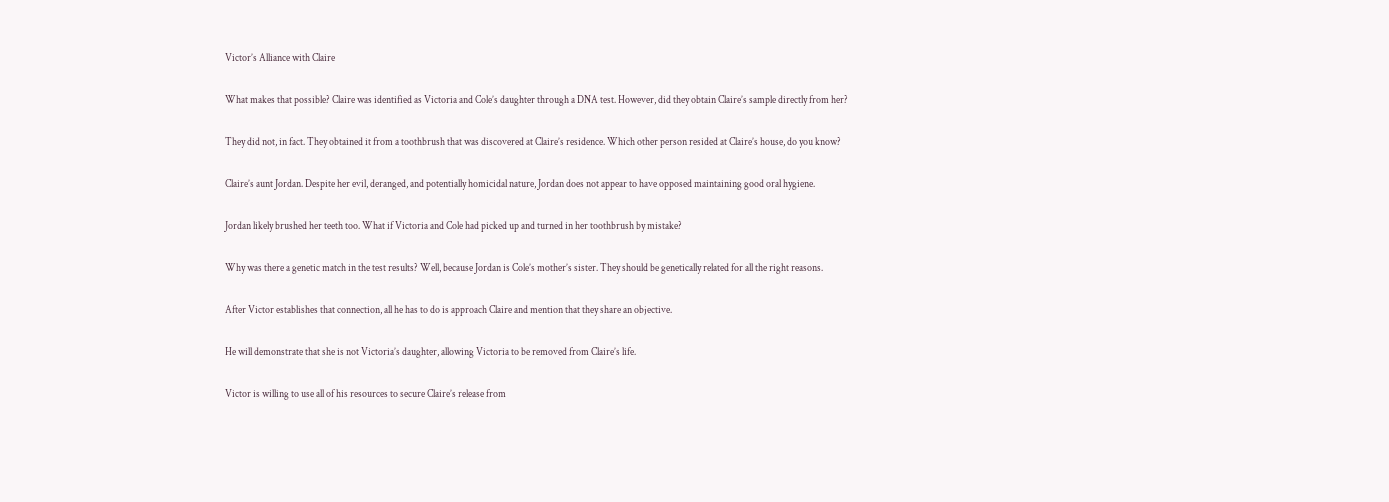Victor’s Alliance with Claire

What makes that possible? Claire was identified as Victoria and Cole’s daughter through a DNA test. However, did they obtain Claire’s sample directly from her?

They did not, in fact. They obtained it from a toothbrush that was discovered at Claire’s residence. Which other person resided at Claire’s house, do you know?

Claire’s aunt Jordan. Despite her evil, deranged, and potentially homicidal nature, Jordan does not appear to have opposed maintaining good oral hygiene.

Jordan likely brushed her teeth too. What if Victoria and Cole had picked up and turned in her toothbrush by mistake?

Why was there a genetic match in the test results? Well, because Jordan is Cole’s mother’s sister. They should be genetically related for all the right reasons.

After Victor establishes that connection, all he has to do is approach Claire and mention that they share an objective.

He will demonstrate that she is not Victoria’s daughter, allowing Victoria to be removed from Claire’s life.

Victor is willing to use all of his resources to secure Claire’s release from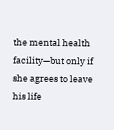the mental health facility—but only if she agrees to leave his life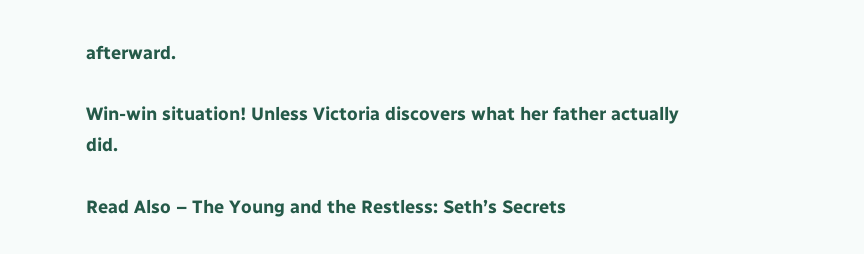afterward.

Win-win situation! Unless Victoria discovers what her father actually did.

Read Also – The Young and the Restless: Seth’s Secrets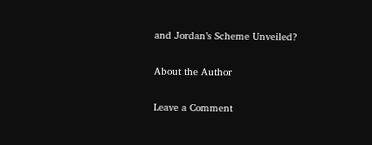and Jordan’s Scheme Unveiled?

About the Author

Leave a Comment